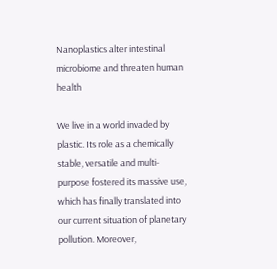Nanoplastics alter intestinal microbiome and threaten human health

We live in a world invaded by plastic. Its role as a chemically stable, versatile and multi-purpose fostered its massive use, which has finally translated into our current situation of planetary pollution. Moreover,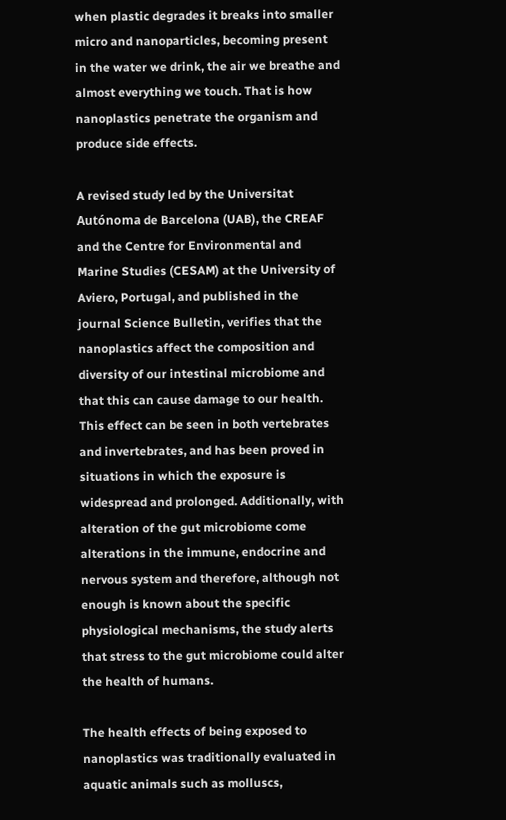when plastic degrades it breaks into smaller micro and nanoparticles, becoming present in the water we drink, the air we breathe and almost everything we touch. That is how nanoplastics penetrate the organism and produce side effects.

A revised study led by the Universitat Autónoma de Barcelona (UAB), the CREAF and the Centre for Environmental and Marine Studies (CESAM) at the University of Aviero, Portugal, and published in the journal Science Bulletin, verifies that the nanoplastics affect the composition and diversity of our intestinal microbiome and that this can cause damage to our health. This effect can be seen in both vertebrates and invertebrates, and has been proved in situations in which the exposure is widespread and prolonged. Additionally, with alteration of the gut microbiome come alterations in the immune, endocrine and nervous system and therefore, although not enough is known about the specific physiological mechanisms, the study alerts that stress to the gut microbiome could alter the health of humans.

The health effects of being exposed to nanoplastics was traditionally evaluated in aquatic animals such as molluscs,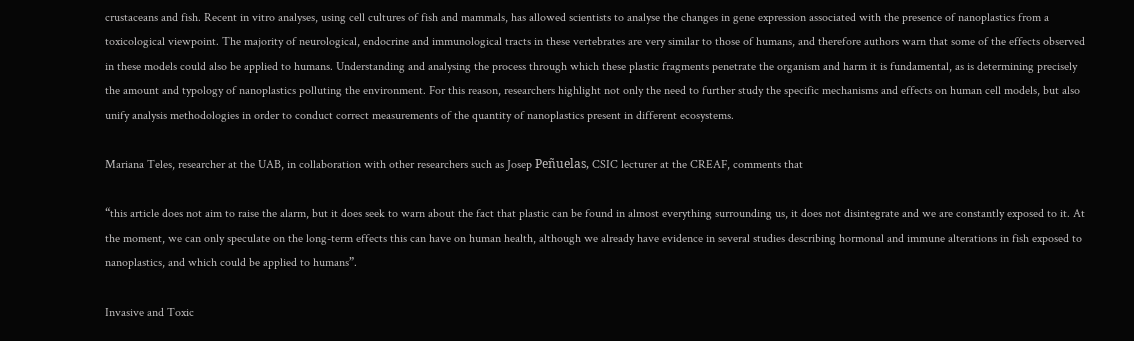crustaceans and fish. Recent in vitro analyses, using cell cultures of fish and mammals, has allowed scientists to analyse the changes in gene expression associated with the presence of nanoplastics from a toxicological viewpoint. The majority of neurological, endocrine and immunological tracts in these vertebrates are very similar to those of humans, and therefore authors warn that some of the effects observed in these models could also be applied to humans. Understanding and analysing the process through which these plastic fragments penetrate the organism and harm it is fundamental, as is determining precisely the amount and typology of nanoplastics polluting the environment. For this reason, researchers highlight not only the need to further study the specific mechanisms and effects on human cell models, but also unify analysis methodologies in order to conduct correct measurements of the quantity of nanoplastics present in different ecosystems.

Mariana Teles, researcher at the UAB, in collaboration with other researchers such as Josep Peñuelas, CSIC lecturer at the CREAF, comments that

“this article does not aim to raise the alarm, but it does seek to warn about the fact that plastic can be found in almost everything surrounding us, it does not disintegrate and we are constantly exposed to it. At the moment, we can only speculate on the long-term effects this can have on human health, although we already have evidence in several studies describing hormonal and immune alterations in fish exposed to nanoplastics, and which could be applied to humans”.

Invasive and Toxic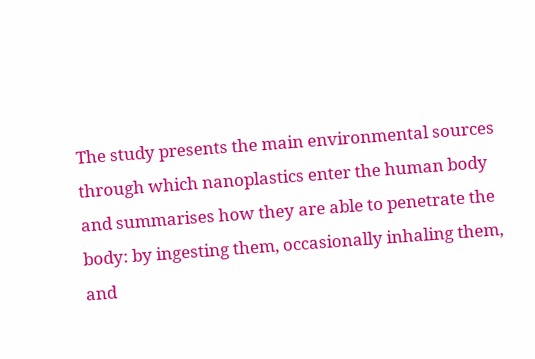The study presents the main environmental sources through which nanoplastics enter the human body and summarises how they are able to penetrate the body: by ingesting them, occasionally inhaling them, and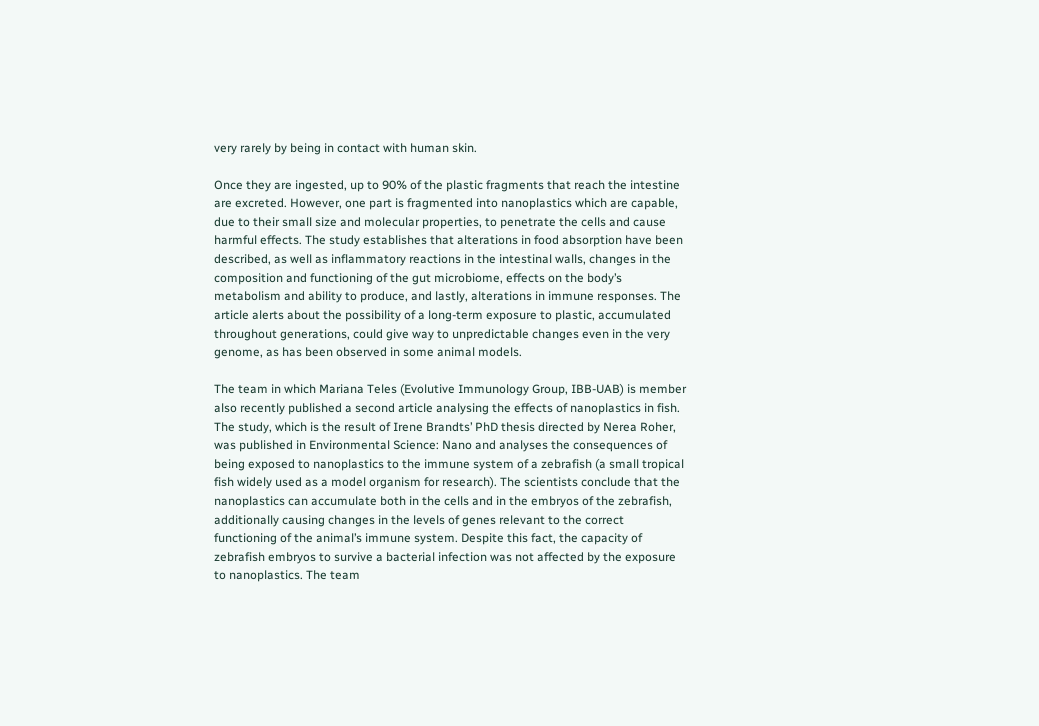very rarely by being in contact with human skin.

Once they are ingested, up to 90% of the plastic fragments that reach the intestine are excreted. However, one part is fragmented into nanoplastics which are capable, due to their small size and molecular properties, to penetrate the cells and cause harmful effects. The study establishes that alterations in food absorption have been described, as well as inflammatory reactions in the intestinal walls, changes in the composition and functioning of the gut microbiome, effects on the body’s metabolism and ability to produce, and lastly, alterations in immune responses. The article alerts about the possibility of a long-term exposure to plastic, accumulated throughout generations, could give way to unpredictable changes even in the very genome, as has been observed in some animal models.

The team in which Mariana Teles (Evolutive Immunology Group, IBB-UAB) is member also recently published a second article analysing the effects of nanoplastics in fish. The study, which is the result of Irene Brandts’ PhD thesis directed by Nerea Roher, was published in Environmental Science: Nano and analyses the consequences of being exposed to nanoplastics to the immune system of a zebrafish (a small tropical fish widely used as a model organism for research). The scientists conclude that the nanoplastics can accumulate both in the cells and in the embryos of the zebrafish, additionally causing changes in the levels of genes relevant to the correct functioning of the animal’s immune system. Despite this fact, the capacity of zebrafish embryos to survive a bacterial infection was not affected by the exposure to nanoplastics. The team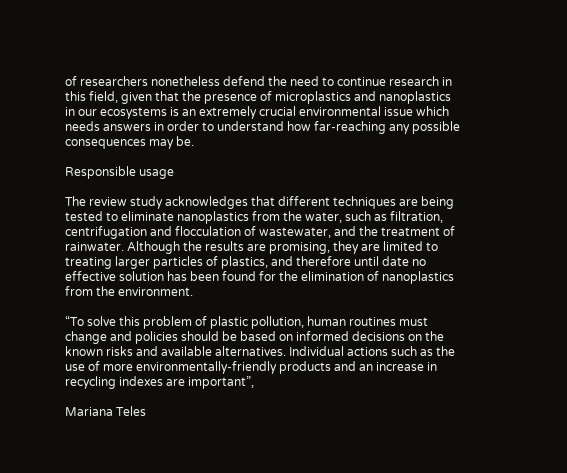of researchers nonetheless defend the need to continue research in this field, given that the presence of microplastics and nanoplastics in our ecosystems is an extremely crucial environmental issue which needs answers in order to understand how far-reaching any possible consequences may be.

Responsible usage

The review study acknowledges that different techniques are being tested to eliminate nanoplastics from the water, such as filtration, centrifugation and flocculation of wastewater, and the treatment of rainwater. Although the results are promising, they are limited to treating larger particles of plastics, and therefore until date no effective solution has been found for the elimination of nanoplastics from the environment.

“To solve this problem of plastic pollution, human routines must change and policies should be based on informed decisions on the known risks and available alternatives. Individual actions such as the use of more environmentally-friendly products and an increase in recycling indexes are important”,

Mariana Teles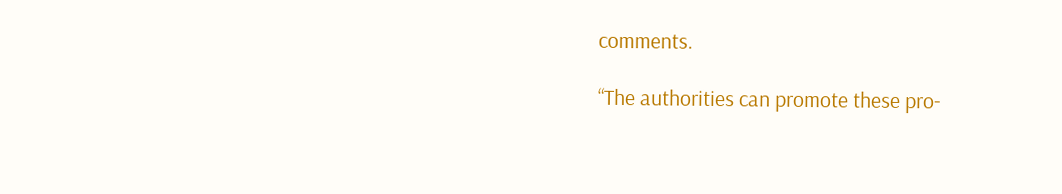comments.

“The authorities can promote these pro-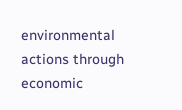environmental actions through economic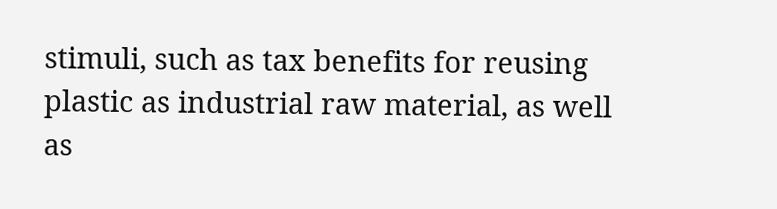stimuli, such as tax benefits for reusing plastic as industrial raw material, as well as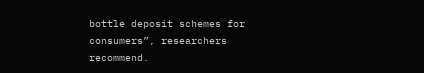bottle deposit schemes for consumers”, researchers recommend.